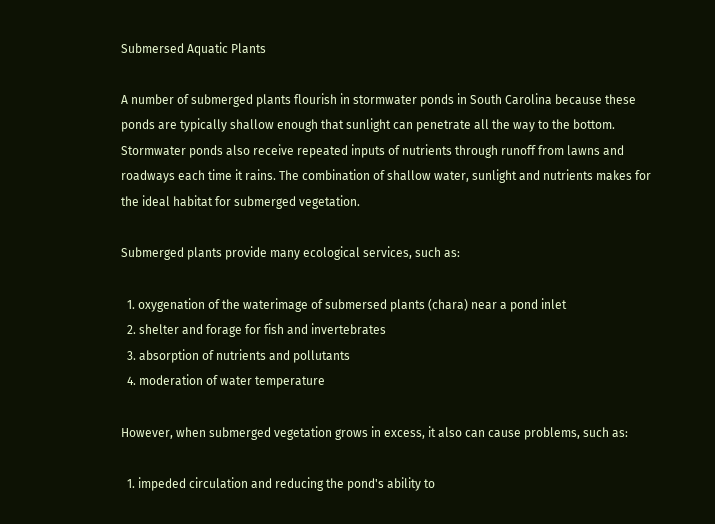Submersed Aquatic Plants

A number of submerged plants flourish in stormwater ponds in South Carolina because these ponds are typically shallow enough that sunlight can penetrate all the way to the bottom. Stormwater ponds also receive repeated inputs of nutrients through runoff from lawns and roadways each time it rains. The combination of shallow water, sunlight and nutrients makes for the ideal habitat for submerged vegetation.

Submerged plants provide many ecological services, such as:

  1. oxygenation of the waterimage of submersed plants (chara) near a pond inlet
  2. shelter and forage for fish and invertebrates
  3. absorption of nutrients and pollutants
  4. moderation of water temperature

However, when submerged vegetation grows in excess, it also can cause problems, such as:

  1. impeded circulation and reducing the pond's ability to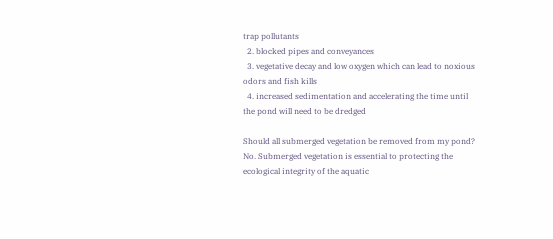trap pollutants
  2. blocked pipes and conveyances
  3. vegetative decay and low oxygen which can lead to noxious odors and fish kills
  4. increased sedimentation and accelerating the time until the pond will need to be dredged

Should all submerged vegetation be removed from my pond?
No. Submerged vegetation is essential to protecting the ecological integrity of the aquatic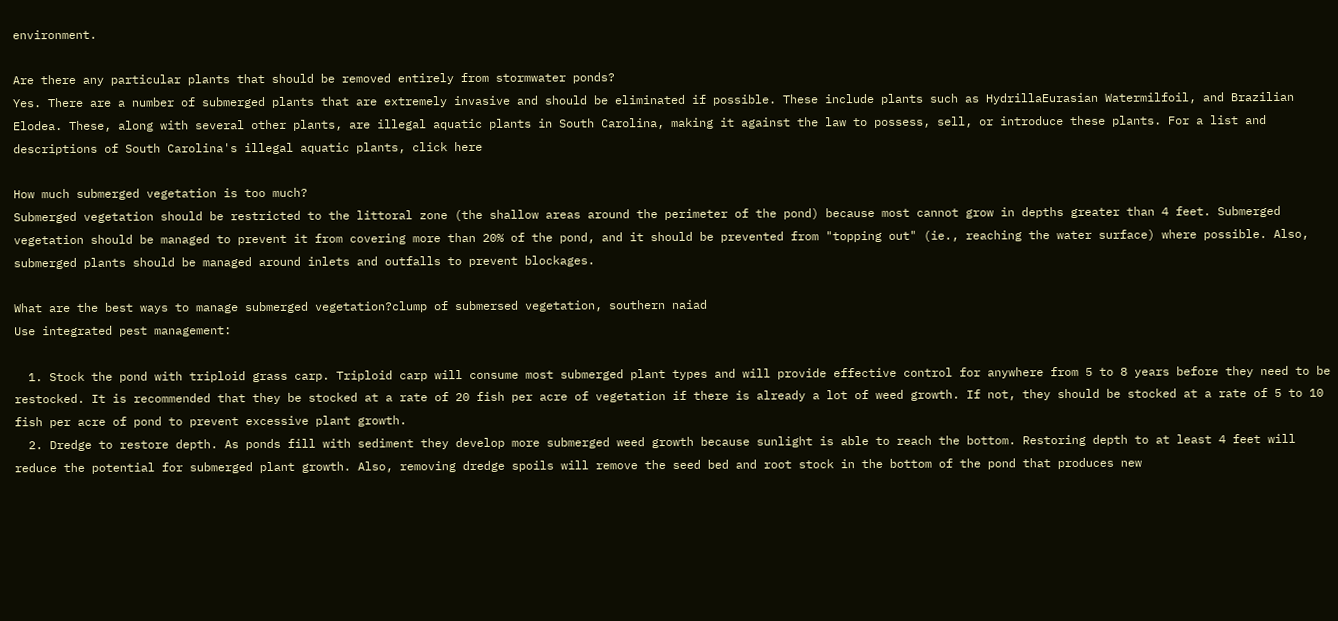environment.

Are there any particular plants that should be removed entirely from stormwater ponds?
Yes. There are a number of submerged plants that are extremely invasive and should be eliminated if possible. These include plants such as HydrillaEurasian Watermilfoil, and Brazilian Elodea. These, along with several other plants, are illegal aquatic plants in South Carolina, making it against the law to possess, sell, or introduce these plants. For a list and descriptions of South Carolina's illegal aquatic plants, click here

How much submerged vegetation is too much?
Submerged vegetation should be restricted to the littoral zone (the shallow areas around the perimeter of the pond) because most cannot grow in depths greater than 4 feet. Submerged vegetation should be managed to prevent it from covering more than 20% of the pond, and it should be prevented from "topping out" (ie., reaching the water surface) where possible. Also, submerged plants should be managed around inlets and outfalls to prevent blockages.

What are the best ways to manage submerged vegetation?clump of submersed vegetation, southern naiad
Use integrated pest management:

  1. Stock the pond with triploid grass carp. Triploid carp will consume most submerged plant types and will provide effective control for anywhere from 5 to 8 years before they need to be restocked. It is recommended that they be stocked at a rate of 20 fish per acre of vegetation if there is already a lot of weed growth. If not, they should be stocked at a rate of 5 to 10 fish per acre of pond to prevent excessive plant growth.
  2. Dredge to restore depth. As ponds fill with sediment they develop more submerged weed growth because sunlight is able to reach the bottom. Restoring depth to at least 4 feet will reduce the potential for submerged plant growth. Also, removing dredge spoils will remove the seed bed and root stock in the bottom of the pond that produces new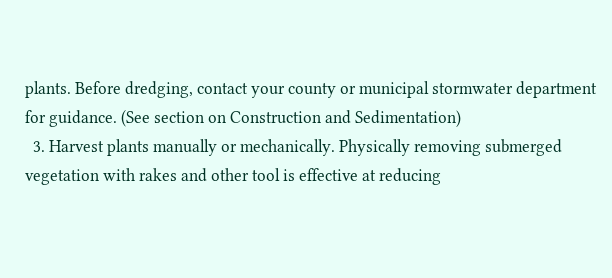plants. Before dredging, contact your county or municipal stormwater department for guidance. (See section on Construction and Sedimentation)
  3. Harvest plants manually or mechanically. Physically removing submerged vegetation with rakes and other tool is effective at reducing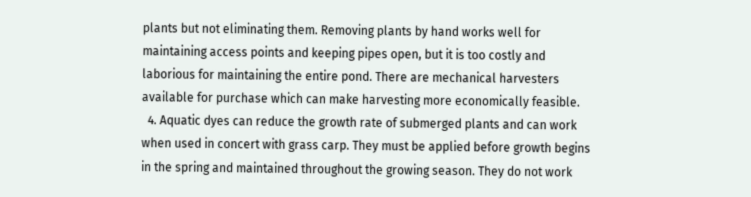plants but not eliminating them. Removing plants by hand works well for maintaining access points and keeping pipes open, but it is too costly and laborious for maintaining the entire pond. There are mechanical harvesters available for purchase which can make harvesting more economically feasible.
  4. Aquatic dyes can reduce the growth rate of submerged plants and can work when used in concert with grass carp. They must be applied before growth begins in the spring and maintained throughout the growing season. They do not work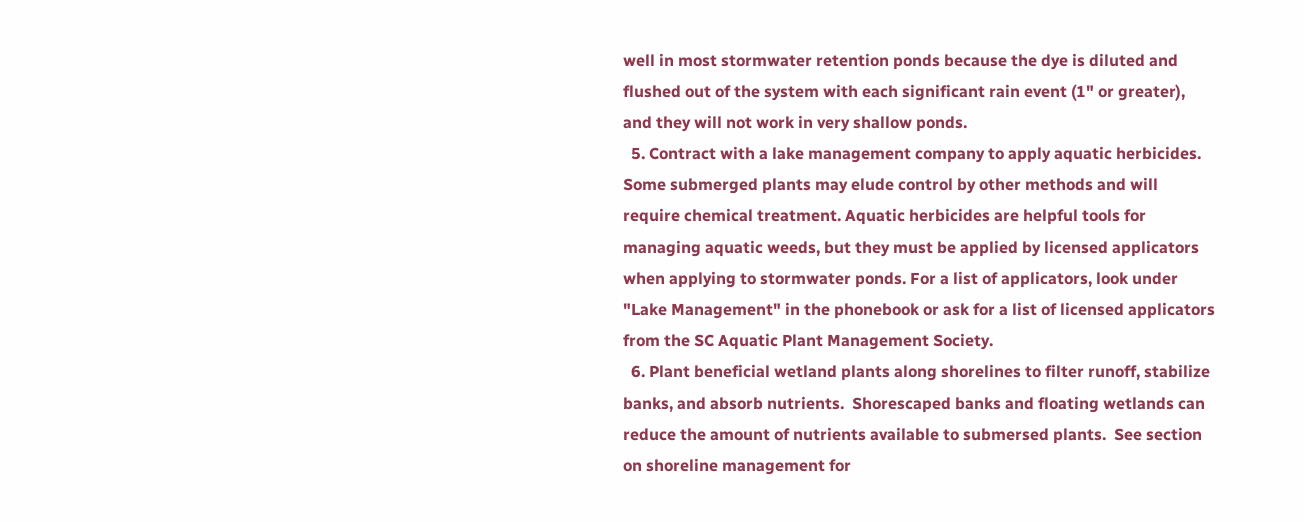well in most stormwater retention ponds because the dye is diluted and flushed out of the system with each significant rain event (1" or greater), and they will not work in very shallow ponds.
  5. Contract with a lake management company to apply aquatic herbicides. Some submerged plants may elude control by other methods and will require chemical treatment. Aquatic herbicides are helpful tools for managing aquatic weeds, but they must be applied by licensed applicators when applying to stormwater ponds. For a list of applicators, look under "Lake Management" in the phonebook or ask for a list of licensed applicators from the SC Aquatic Plant Management Society.
  6. Plant beneficial wetland plants along shorelines to filter runoff, stabilize banks, and absorb nutrients.  Shorescaped banks and floating wetlands can reduce the amount of nutrients available to submersed plants.  See section on shoreline management for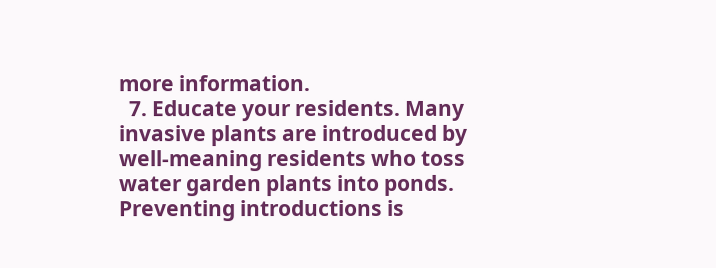more information.
  7. Educate your residents. Many invasive plants are introduced by well-meaning residents who toss water garden plants into ponds. Preventing introductions is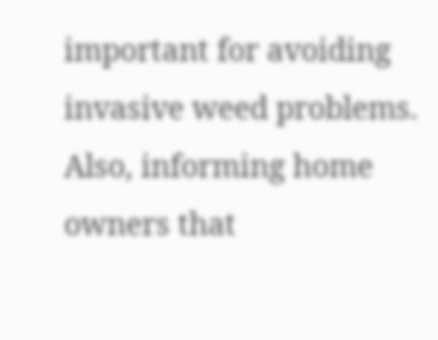important for avoiding invasive weed problems. Also, informing home owners that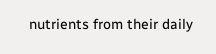nutrients from their daily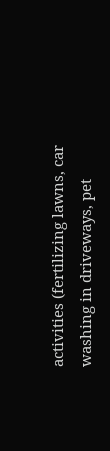activities (fertilizing lawns, car washing in driveways, pet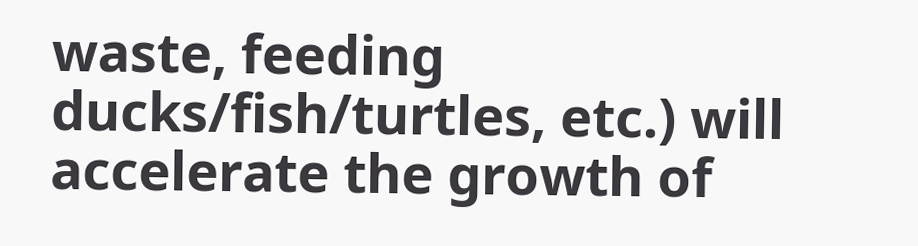waste, feeding ducks/fish/turtles, etc.) will accelerate the growth of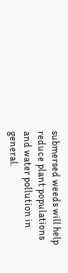submersed weeds will help reduce plant populations and water pollution in general.